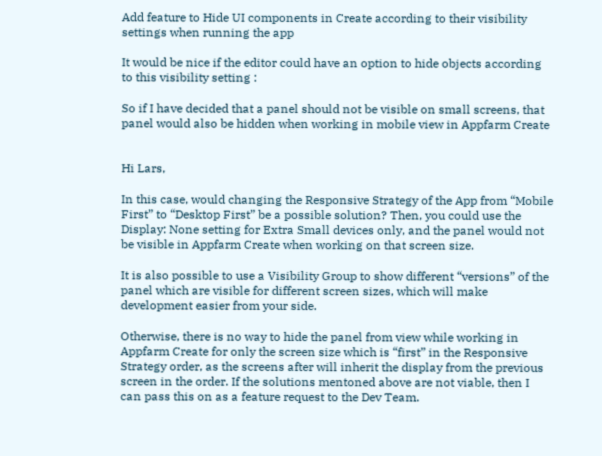Add feature to Hide UI components in Create according to their visibility settings when running the app

It would be nice if the editor could have an option to hide objects according to this visibility setting :

So if I have decided that a panel should not be visible on small screens, that panel would also be hidden when working in mobile view in Appfarm Create


Hi Lars,

In this case, would changing the Responsive Strategy of the App from “Mobile First” to “Desktop First” be a possible solution? Then, you could use the Display: None setting for Extra Small devices only, and the panel would not be visible in Appfarm Create when working on that screen size.

It is also possible to use a Visibility Group to show different “versions” of the panel which are visible for different screen sizes, which will make development easier from your side.

Otherwise, there is no way to hide the panel from view while working in Appfarm Create for only the screen size which is “first” in the Responsive Strategy order, as the screens after will inherit the display from the previous screen in the order. If the solutions mentoned above are not viable, then I can pass this on as a feature request to the Dev Team.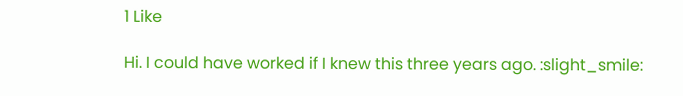1 Like

Hi. I could have worked if I knew this three years ago. :slight_smile: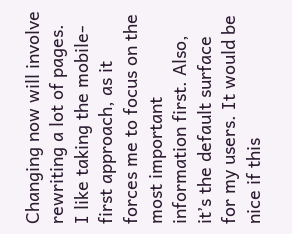Changing now will involve rewriting a lot of pages. I like taking the mobile-first approach, as it forces me to focus on the most important information first. Also, it’s the default surface for my users. It would be nice if this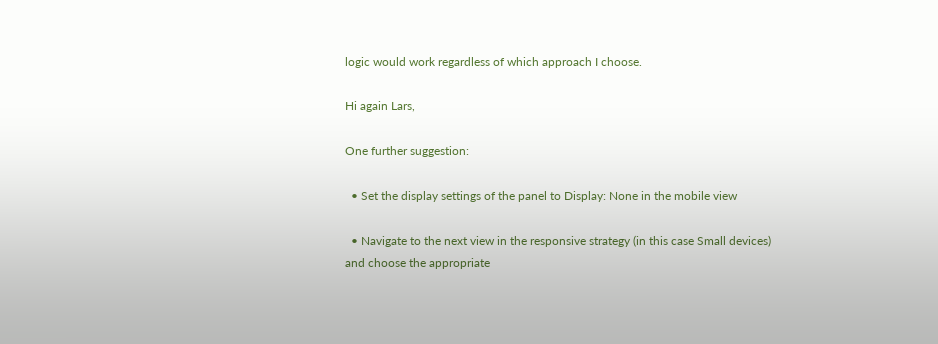logic would work regardless of which approach I choose.

Hi again Lars,

One further suggestion:

  • Set the display settings of the panel to Display: None in the mobile view

  • Navigate to the next view in the responsive strategy (in this case Small devices) and choose the appropriate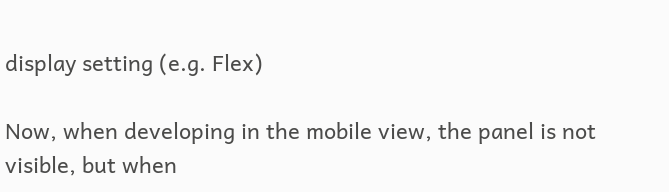display setting (e.g. Flex)

Now, when developing in the mobile view, the panel is not visible, but when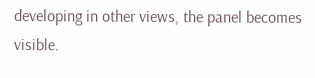developing in other views, the panel becomes visible.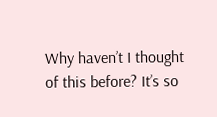Why haven’t I thought of this before? It’s so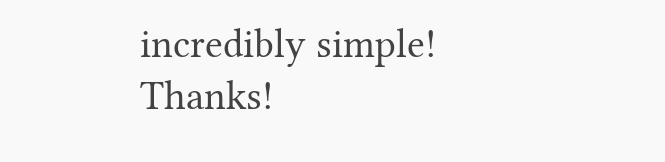incredibly simple! Thanks!